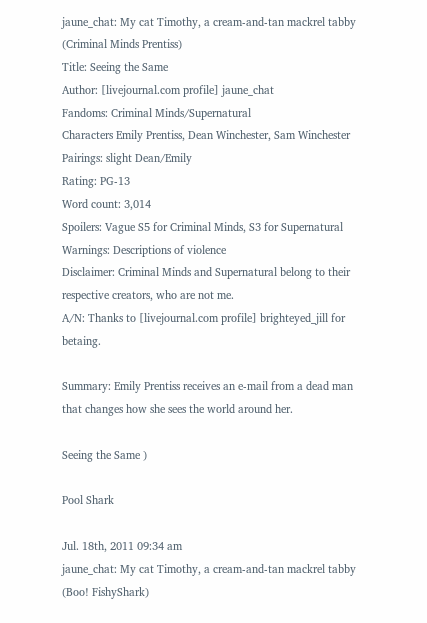jaune_chat: My cat Timothy, a cream-and-tan mackrel tabby (Criminal Minds Prentiss)
Title: Seeing the Same
Author: [livejournal.com profile] jaune_chat
Fandoms: Criminal Minds/Supernatural
Characters Emily Prentiss, Dean Winchester, Sam Winchester
Pairings: slight Dean/Emily
Rating: PG-13
Word count: 3,014
Spoilers: Vague S5 for Criminal Minds, S3 for Supernatural
Warnings: Descriptions of violence
Disclaimer: Criminal Minds and Supernatural belong to their respective creators, who are not me.
A/N: Thanks to [livejournal.com profile] brighteyed_jill for betaing.

Summary: Emily Prentiss receives an e-mail from a dead man that changes how she sees the world around her.

Seeing the Same )

Pool Shark

Jul. 18th, 2011 09:34 am
jaune_chat: My cat Timothy, a cream-and-tan mackrel tabby (Boo! FishyShark)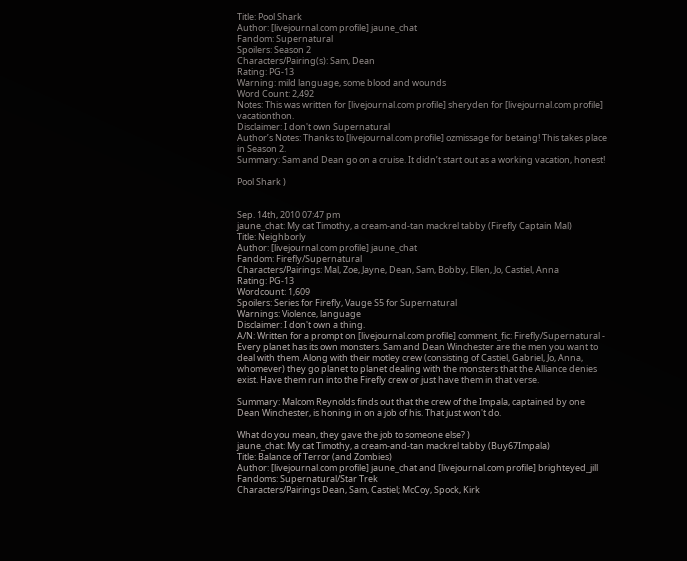Title: Pool Shark
Author: [livejournal.com profile] jaune_chat
Fandom: Supernatural
Spoilers: Season 2
Characters/Pairing(s): Sam, Dean
Rating: PG-13
Warning: mild language, some blood and wounds
Word Count: 2,492
Notes: This was written for [livejournal.com profile] sheryden for [livejournal.com profile] vacationthon.
Disclaimer: I don't own Supernatural
Author’s Notes: Thanks to [livejournal.com profile] ozmissage for betaing! This takes place in Season 2.
Summary: Sam and Dean go on a cruise. It didn’t start out as a working vacation, honest!

Pool Shark )


Sep. 14th, 2010 07:47 pm
jaune_chat: My cat Timothy, a cream-and-tan mackrel tabby (Firefly Captain Mal)
Title: Neighborly
Author: [livejournal.com profile] jaune_chat
Fandom: Firefly/Supernatural
Characters/Pairings: Mal, Zoe, Jayne, Dean, Sam, Bobby, Ellen, Jo, Castiel, Anna
Rating: PG-13
Wordcount: 1,609
Spoilers: Series for Firefly, Vauge S5 for Supernatural
Warnings: Violence, language
Disclaimer: I don't own a thing.
A/N: Written for a prompt on [livejournal.com profile] comment_fic: Firefly/Supernatural - Every planet has its own monsters. Sam and Dean Winchester are the men you want to deal with them. Along with their motley crew (consisting of Castiel, Gabriel, Jo, Anna, whomever) they go planet to planet dealing with the monsters that the Alliance denies exist. Have them run into the Firefly crew or just have them in that verse.

Summary: Malcom Reynolds finds out that the crew of the Impala, captained by one Dean Winchester, is honing in on a job of his. That just won't do.

What do you mean, they gave the job to someone else? )
jaune_chat: My cat Timothy, a cream-and-tan mackrel tabby (Buy67Impala)
Title: Balance of Terror (and Zombies)
Author: [livejournal.com profile] jaune_chat and [livejournal.com profile] brighteyed_jill
Fandoms: Supernatural/Star Trek
Characters/Pairings Dean, Sam, Castiel; McCoy, Spock, Kirk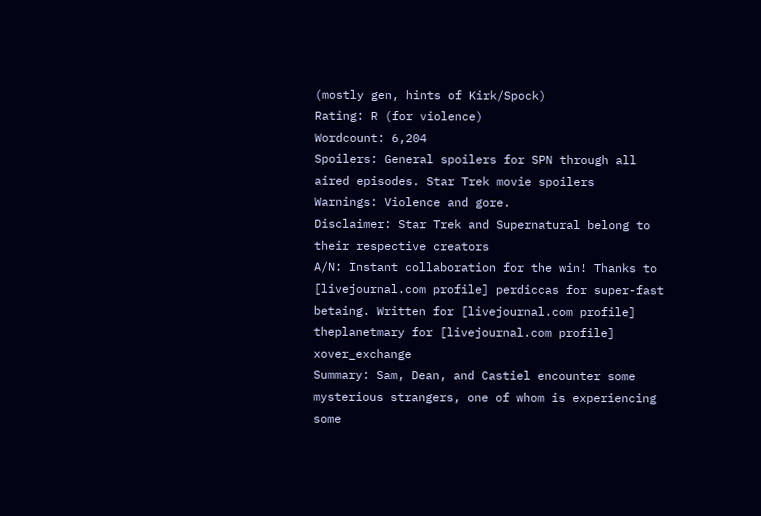(mostly gen, hints of Kirk/Spock)
Rating: R (for violence)
Wordcount: 6,204
Spoilers: General spoilers for SPN through all aired episodes. Star Trek movie spoilers
Warnings: Violence and gore.
Disclaimer: Star Trek and Supernatural belong to their respective creators
A/N: Instant collaboration for the win! Thanks to [livejournal.com profile] perdiccas for super-fast betaing. Written for [livejournal.com profile] theplanetmary for [livejournal.com profile] xover_exchange
Summary: Sam, Dean, and Castiel encounter some mysterious strangers, one of whom is experiencing some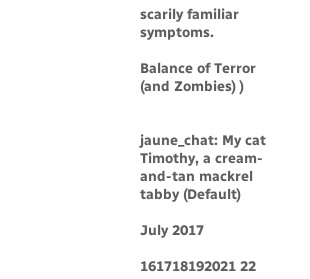scarily familiar symptoms.

Balance of Terror (and Zombies) )


jaune_chat: My cat Timothy, a cream-and-tan mackrel tabby (Default)

July 2017

161718192021 22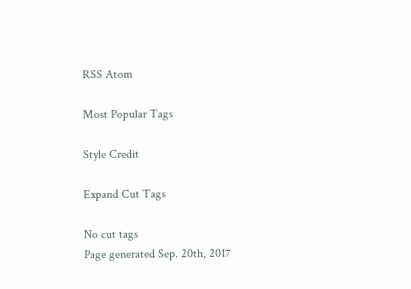RSS Atom

Most Popular Tags

Style Credit

Expand Cut Tags

No cut tags
Page generated Sep. 20th, 2017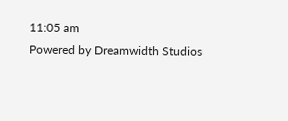11:05 am
Powered by Dreamwidth Studios